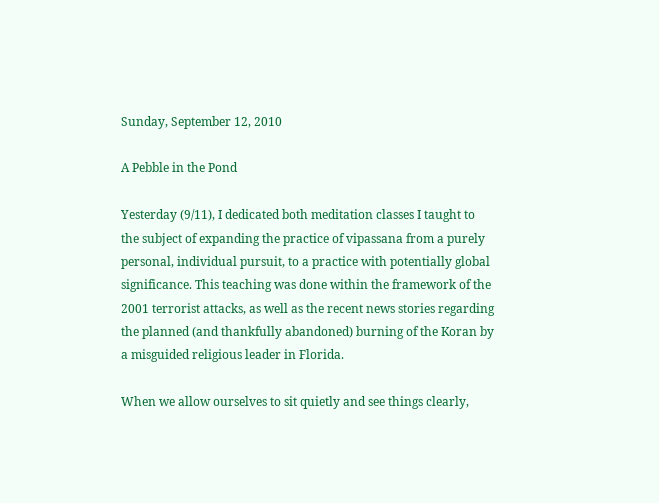Sunday, September 12, 2010

A Pebble in the Pond

Yesterday (9/11), I dedicated both meditation classes I taught to the subject of expanding the practice of vipassana from a purely personal, individual pursuit, to a practice with potentially global significance. This teaching was done within the framework of the 2001 terrorist attacks, as well as the recent news stories regarding the planned (and thankfully abandoned) burning of the Koran by a misguided religious leader in Florida.

When we allow ourselves to sit quietly and see things clearly,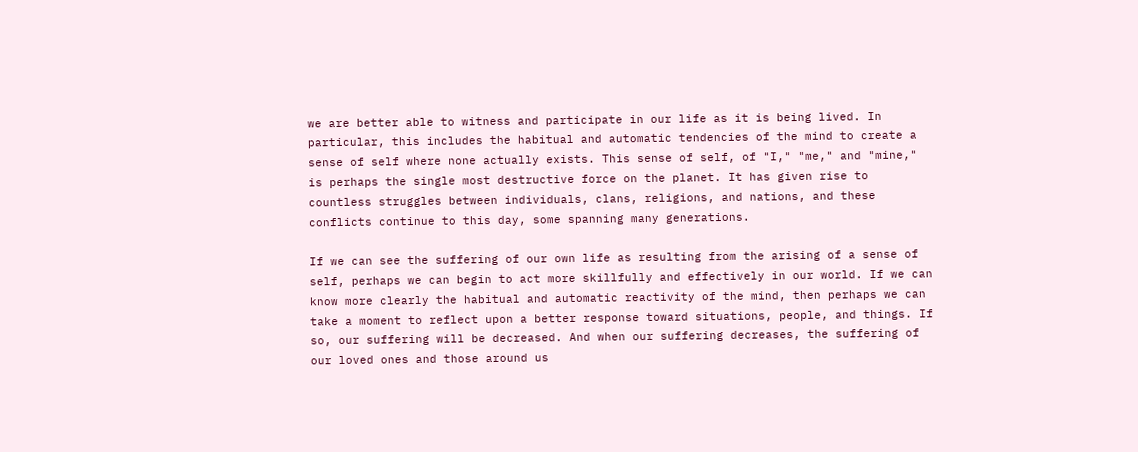we are better able to witness and participate in our life as it is being lived. In particular, this includes the habitual and automatic tendencies of the mind to create a sense of self where none actually exists. This sense of self, of "I," "me," and "mine," is perhaps the single most destructive force on the planet. It has given rise to countless struggles between individuals, clans, religions, and nations, and these conflicts continue to this day, some spanning many generations.

If we can see the suffering of our own life as resulting from the arising of a sense of self, perhaps we can begin to act more skillfully and effectively in our world. If we can know more clearly the habitual and automatic reactivity of the mind, then perhaps we can take a moment to reflect upon a better response toward situations, people, and things. If so, our suffering will be decreased. And when our suffering decreases, the suffering of our loved ones and those around us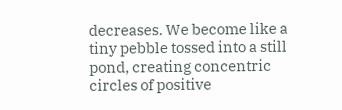decreases. We become like a tiny pebble tossed into a still pond, creating concentric circles of positive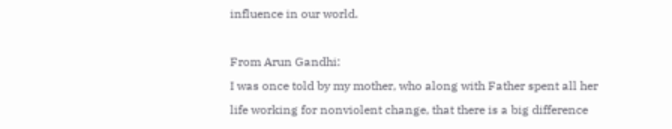influence in our world.

From Arun Gandhi:
I was once told by my mother, who along with Father spent all her life working for nonviolent change, that there is a big difference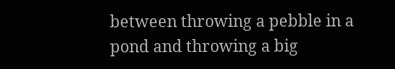between throwing a pebble in a pond and throwing a big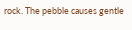rock. The pebble causes gentle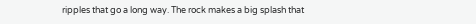ripples that go a long way. The rock makes a big splash that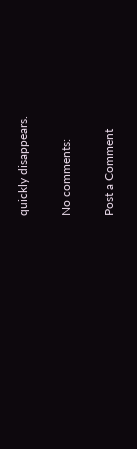quickly disappears.

No comments:

Post a Comment